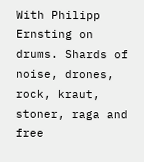With Philipp Ernsting on drums. Shards of noise, drones, rock, kraut, stoner, raga and free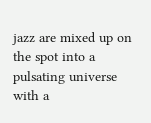jazz are mixed up on the spot into a pulsating universe with a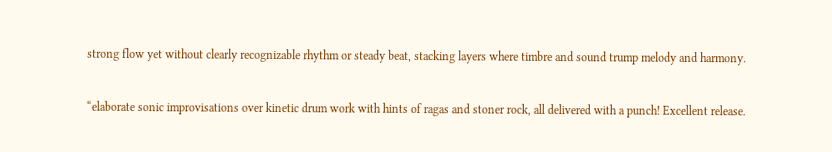strong flow yet without clearly recognizable rhythm or steady beat, stacking layers where timbre and sound trump melody and harmony.

“elaborate sonic improvisations over kinetic drum work with hints of ragas and stoner rock, all delivered with a punch! Excellent release.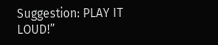Suggestion: PLAY IT LOUD!”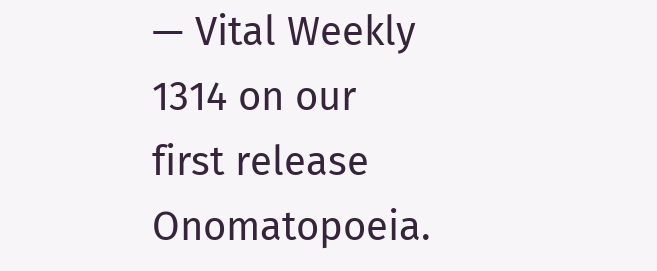— Vital Weekly 1314 on our first release Onomatopoeia.